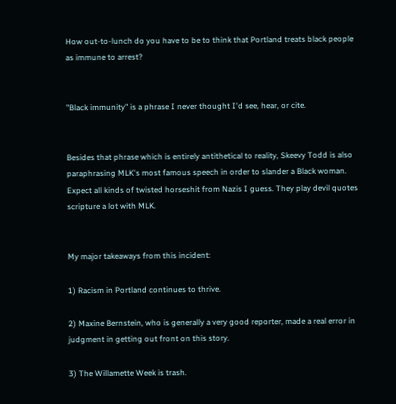How out-to-lunch do you have to be to think that Portland treats black people as immune to arrest?


"Black immunity" is a phrase I never thought I'd see, hear, or cite.


Besides that phrase which is entirely antithetical to reality, Skeevy Todd is also paraphrasing MLK's most famous speech in order to slander a Black woman. Expect all kinds of twisted horseshit from Nazis I guess. They play devil quotes scripture a lot with MLK.


My major takeaways from this incident:

1) Racism in Portland continues to thrive.

2) Maxine Bernstein, who is generally a very good reporter, made a real error in judgment in getting out front on this story.

3) The Willamette Week is trash.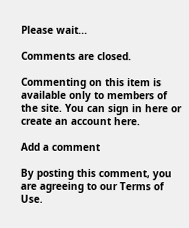Please wait...

Comments are closed.

Commenting on this item is available only to members of the site. You can sign in here or create an account here.

Add a comment

By posting this comment, you are agreeing to our Terms of Use.